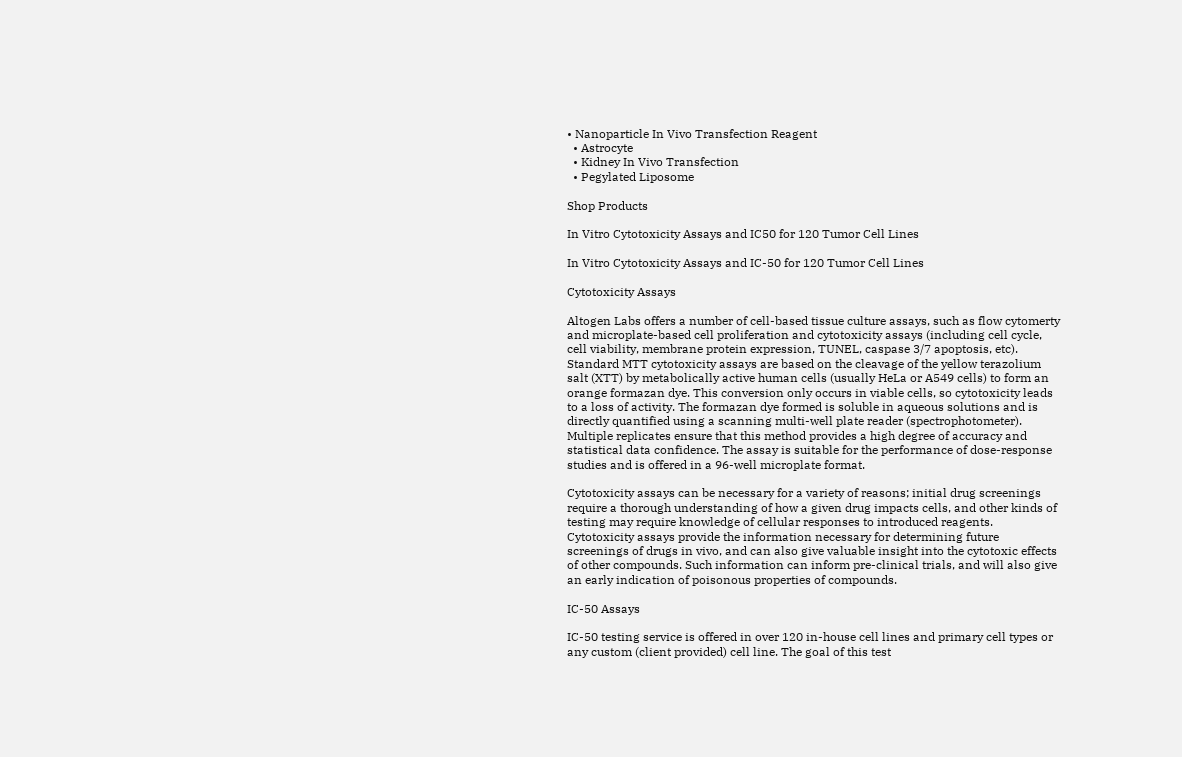• Nanoparticle In Vivo Transfection Reagent
  • Astrocyte
  • Kidney In Vivo Transfection
  • Pegylated Liposome

Shop Products

In Vitro Cytotoxicity Assays and IC50 for 120 Tumor Cell Lines

In Vitro Cytotoxicity Assays and IC-50 for 120 Tumor Cell Lines

Cytotoxicity Assays

Altogen Labs offers a number of cell-based tissue culture assays, such as flow cytomerty and microplate-based cell proliferation and cytotoxicity assays (including cell cycle, cell viability, membrane protein expression, TUNEL, caspase 3/7 apoptosis, etc). Standard MTT cytotoxicity assays are based on the cleavage of the yellow terazolium salt (XTT) by metabolically active human cells (usually HeLa or A549 cells) to form an orange formazan dye. This conversion only occurs in viable cells, so cytotoxicity leads to a loss of activity. The formazan dye formed is soluble in aqueous solutions and is directly quantified using a scanning multi-well plate reader (spectrophotometer). Multiple replicates ensure that this method provides a high degree of accuracy and statistical data confidence. The assay is suitable for the performance of dose-response studies and is offered in a 96-well microplate format.

Cytotoxicity assays can be necessary for a variety of reasons; initial drug screenings require a thorough understanding of how a given drug impacts cells, and other kinds of testing may require knowledge of cellular responses to introduced reagents. Cytotoxicity assays provide the information necessary for determining future screenings of drugs in vivo, and can also give valuable insight into the cytotoxic effects of other compounds. Such information can inform pre-clinical trials, and will also give an early indication of poisonous properties of compounds.

IC-50 Assays

IC-50 testing service is offered in over 120 in-house cell lines and primary cell types or any custom (client provided) cell line. The goal of this test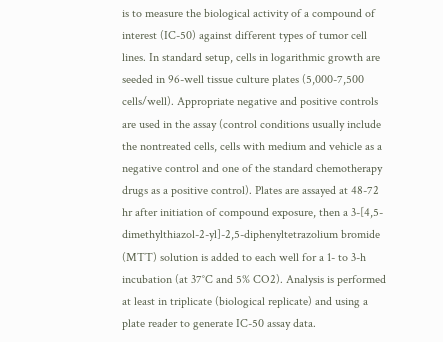is to measure the biological activity of a compound of interest (IC-50) against different types of tumor cell lines. In standard setup, cells in logarithmic growth are seeded in 96-well tissue culture plates (5,000-7,500 cells/well). Appropriate negative and positive controls are used in the assay (control conditions usually include the nontreated cells, cells with medium and vehicle as a negative control and one of the standard chemotherapy drugs as a positive control). Plates are assayed at 48-72 hr after initiation of compound exposure, then a 3-[4,5-dimethylthiazol-2-yl]-2,5-diphenyltetrazolium bromide (MTT) solution is added to each well for a 1- to 3-h incubation (at 37°C and 5% CO2). Analysis is performed at least in triplicate (biological replicate) and using a plate reader to generate IC-50 assay data.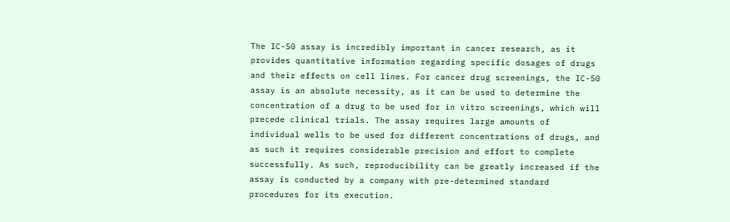The IC-50 assay is incredibly important in cancer research, as it provides quantitative information regarding specific dosages of drugs and their effects on cell lines. For cancer drug screenings, the IC-50 assay is an absolute necessity, as it can be used to determine the concentration of a drug to be used for in vitro screenings, which will precede clinical trials. The assay requires large amounts of individual wells to be used for different concentrations of drugs, and as such it requires considerable precision and effort to complete successfully. As such, reproducibility can be greatly increased if the assay is conducted by a company with pre-determined standard procedures for its execution.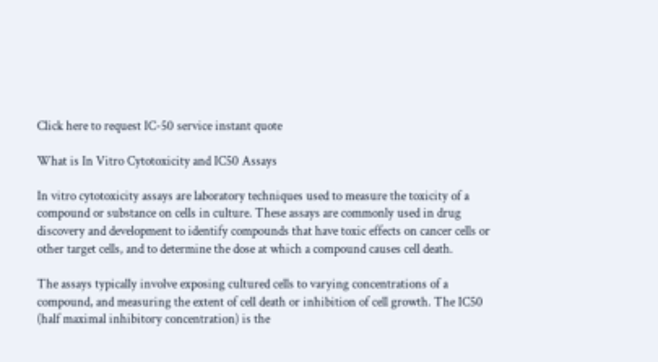Click here to request IC-50 service instant quote

What is In Vitro Cytotoxicity and IC50 Assays

In vitro cytotoxicity assays are laboratory techniques used to measure the toxicity of a compound or substance on cells in culture. These assays are commonly used in drug discovery and development to identify compounds that have toxic effects on cancer cells or other target cells, and to determine the dose at which a compound causes cell death.

The assays typically involve exposing cultured cells to varying concentrations of a compound, and measuring the extent of cell death or inhibition of cell growth. The IC50 (half maximal inhibitory concentration) is the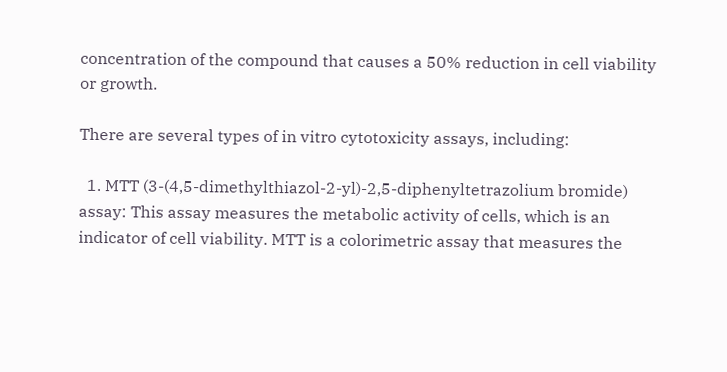concentration of the compound that causes a 50% reduction in cell viability or growth.

There are several types of in vitro cytotoxicity assays, including:

  1. MTT (3-(4,5-dimethylthiazol-2-yl)-2,5-diphenyltetrazolium bromide) assay: This assay measures the metabolic activity of cells, which is an indicator of cell viability. MTT is a colorimetric assay that measures the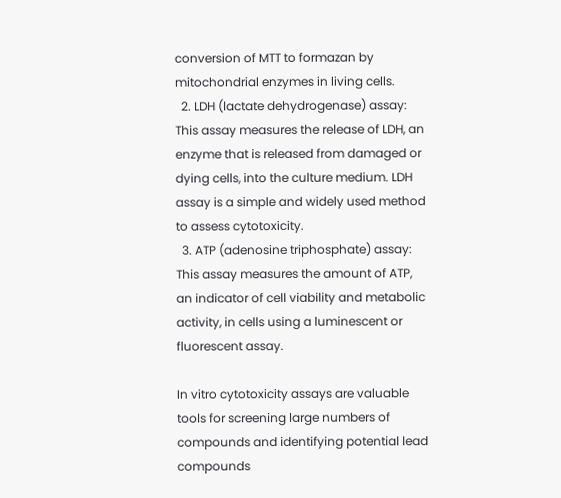conversion of MTT to formazan by mitochondrial enzymes in living cells.
  2. LDH (lactate dehydrogenase) assay: This assay measures the release of LDH, an enzyme that is released from damaged or dying cells, into the culture medium. LDH assay is a simple and widely used method to assess cytotoxicity.
  3. ATP (adenosine triphosphate) assay: This assay measures the amount of ATP, an indicator of cell viability and metabolic activity, in cells using a luminescent or fluorescent assay.

In vitro cytotoxicity assays are valuable tools for screening large numbers of compounds and identifying potential lead compounds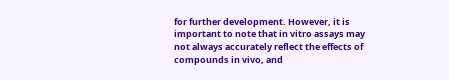for further development. However, it is important to note that in vitro assays may not always accurately reflect the effects of compounds in vivo, and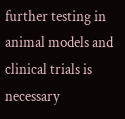further testing in animal models and clinical trials is necessary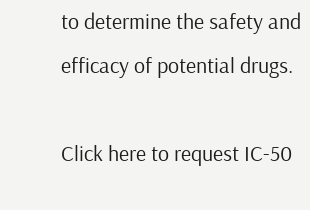to determine the safety and efficacy of potential drugs.

Click here to request IC-50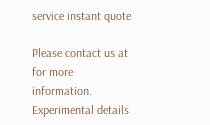service instant quote

Please contact us at for more information. Experimental details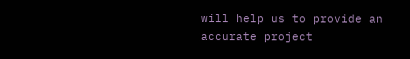will help us to provide an accurate project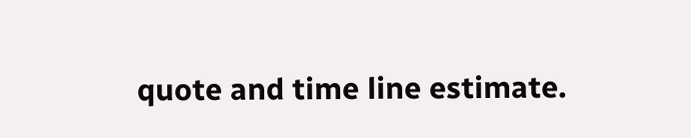quote and time line estimate.